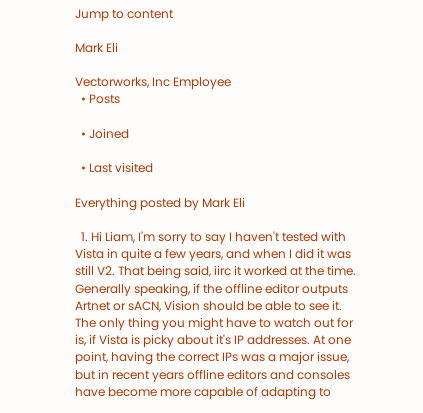Jump to content

Mark Eli

Vectorworks, Inc Employee
  • Posts

  • Joined

  • Last visited

Everything posted by Mark Eli

  1. Hi Liam, I'm sorry to say I haven't tested with Vista in quite a few years, and when I did it was still V2. That being said, iirc it worked at the time. Generally speaking, if the offline editor outputs Artnet or sACN, Vision should be able to see it. The only thing you might have to watch out for is, if Vista is picky about it's IP addresses. At one point, having the correct IPs was a major issue, but in recent years offline editors and consoles have become more capable of adapting to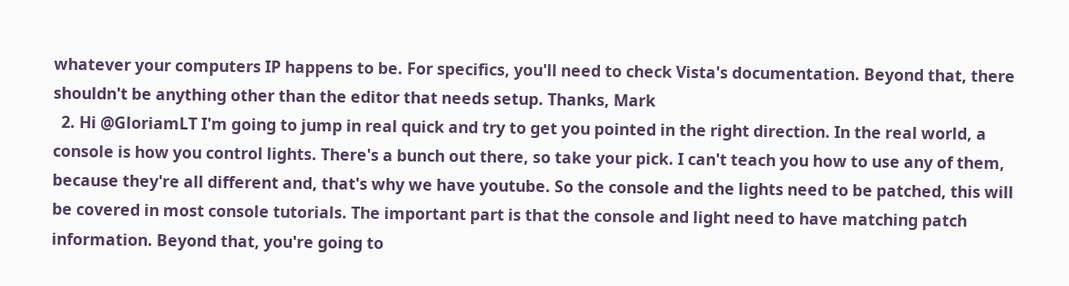whatever your computers IP happens to be. For specifics, you'll need to check Vista's documentation. Beyond that, there shouldn't be anything other than the editor that needs setup. Thanks, Mark
  2. Hi @GloriamLT I'm going to jump in real quick and try to get you pointed in the right direction. In the real world, a console is how you control lights. There's a bunch out there, so take your pick. I can't teach you how to use any of them, because they're all different and, that's why we have youtube. So the console and the lights need to be patched, this will be covered in most console tutorials. The important part is that the console and light need to have matching patch information. Beyond that, you're going to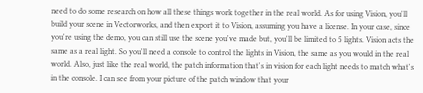need to do some research on how all these things work together in the real world. As for using Vision, you'll build your scene in Vectorworks, and then export it to Vision, assuming you have a license. In your case, since you're using the demo, you can still use the scene you've made but, you'll be limited to 5 lights. Vision acts the same as a real light. So you'll need a console to control the lights in Vision, the same as you would in the real world. Also, just like the real world, the patch information that's in vision for each light needs to match what's in the console. I can see from your picture of the patch window that your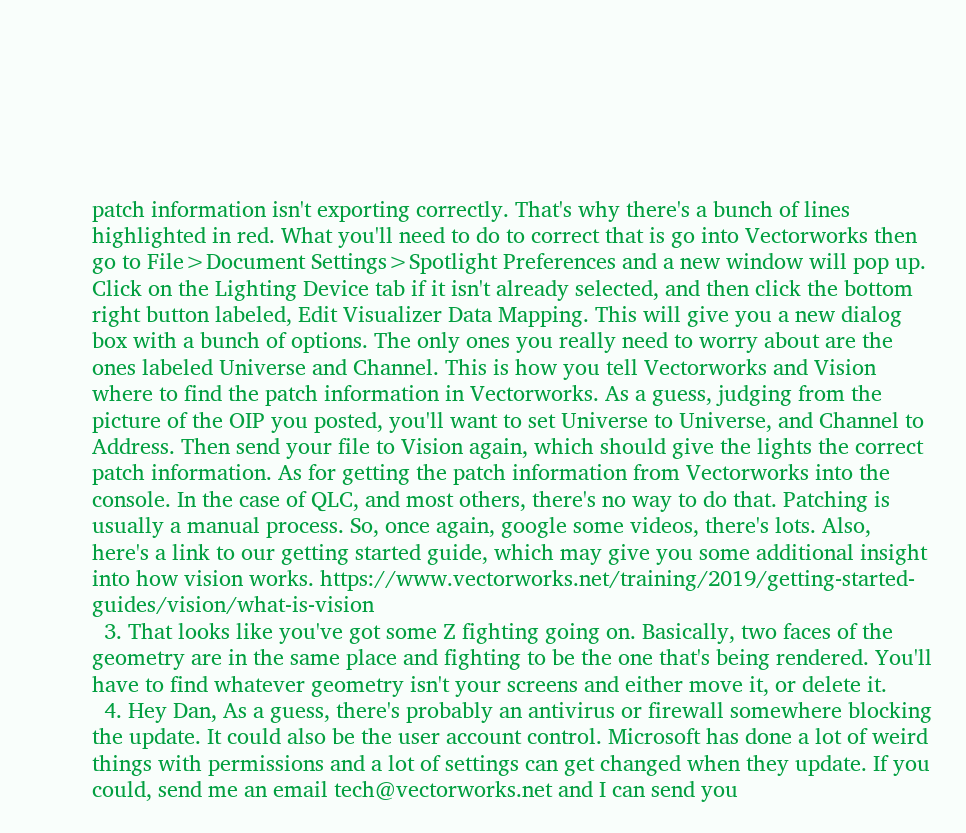patch information isn't exporting correctly. That's why there's a bunch of lines highlighted in red. What you'll need to do to correct that is go into Vectorworks then go to File>Document Settings>Spotlight Preferences and a new window will pop up. Click on the Lighting Device tab if it isn't already selected, and then click the bottom right button labeled, Edit Visualizer Data Mapping. This will give you a new dialog box with a bunch of options. The only ones you really need to worry about are the ones labeled Universe and Channel. This is how you tell Vectorworks and Vision where to find the patch information in Vectorworks. As a guess, judging from the picture of the OIP you posted, you'll want to set Universe to Universe, and Channel to Address. Then send your file to Vision again, which should give the lights the correct patch information. As for getting the patch information from Vectorworks into the console. In the case of QLC, and most others, there's no way to do that. Patching is usually a manual process. So, once again, google some videos, there's lots. Also, here's a link to our getting started guide, which may give you some additional insight into how vision works. https://www.vectorworks.net/training/2019/getting-started-guides/vision/what-is-vision
  3. That looks like you've got some Z fighting going on. Basically, two faces of the geometry are in the same place and fighting to be the one that's being rendered. You'll have to find whatever geometry isn't your screens and either move it, or delete it.
  4. Hey Dan, As a guess, there's probably an antivirus or firewall somewhere blocking the update. It could also be the user account control. Microsoft has done a lot of weird things with permissions and a lot of settings can get changed when they update. If you could, send me an email tech@vectorworks.net and I can send you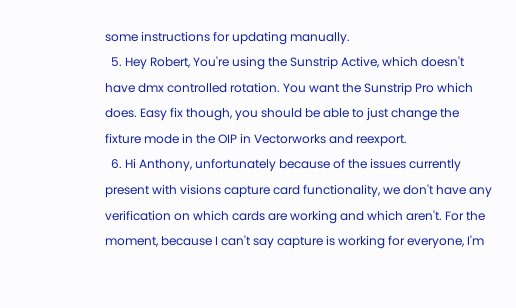some instructions for updating manually.
  5. Hey Robert, You're using the Sunstrip Active, which doesn't have dmx controlled rotation. You want the Sunstrip Pro which does. Easy fix though, you should be able to just change the fixture mode in the OIP in Vectorworks and reexport.
  6. Hi Anthony, unfortunately because of the issues currently present with visions capture card functionality, we don't have any verification on which cards are working and which aren't. For the moment, because I can't say capture is working for everyone, I'm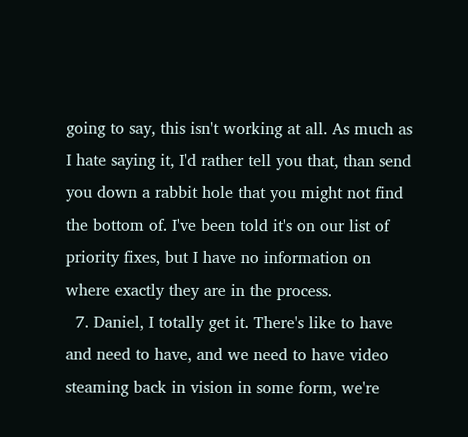going to say, this isn't working at all. As much as I hate saying it, I'd rather tell you that, than send you down a rabbit hole that you might not find the bottom of. I've been told it's on our list of priority fixes, but I have no information on where exactly they are in the process.
  7. Daniel, I totally get it. There's like to have and need to have, and we need to have video steaming back in vision in some form, we're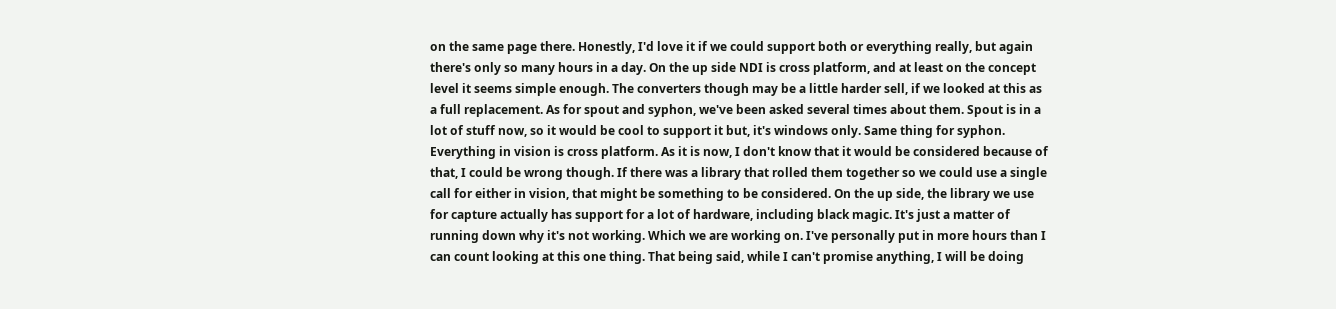on the same page there. Honestly, I'd love it if we could support both or everything really, but again there's only so many hours in a day. On the up side NDI is cross platform, and at least on the concept level it seems simple enough. The converters though may be a little harder sell, if we looked at this as a full replacement. As for spout and syphon, we've been asked several times about them. Spout is in a lot of stuff now, so it would be cool to support it but, it's windows only. Same thing for syphon. Everything in vision is cross platform. As it is now, I don't know that it would be considered because of that, I could be wrong though. If there was a library that rolled them together so we could use a single call for either in vision, that might be something to be considered. On the up side, the library we use for capture actually has support for a lot of hardware, including black magic. It's just a matter of running down why it's not working. Which we are working on. I've personally put in more hours than I can count looking at this one thing. That being said, while I can't promise anything, I will be doing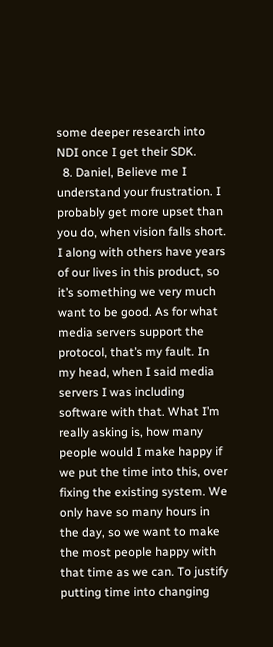some deeper research into NDI once I get their SDK.
  8. Daniel, Believe me I understand your frustration. I probably get more upset than you do, when vision falls short. I along with others have years of our lives in this product, so it’s something we very much want to be good. As for what media servers support the protocol, that’s my fault. In my head, when I said media servers I was including software with that. What I’m really asking is, how many people would I make happy if we put the time into this, over fixing the existing system. We only have so many hours in the day, so we want to make the most people happy with that time as we can. To justify putting time into changing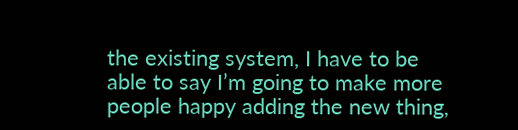the existing system, I have to be able to say I’m going to make more people happy adding the new thing,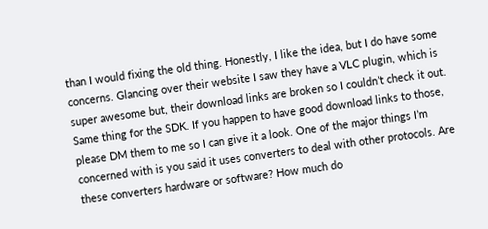than I would fixing the old thing. Honestly, I like the idea, but I do have some concerns. Glancing over their website I saw they have a VLC plugin, which is super awesome but, their download links are broken so I couldn’t check it out. Same thing for the SDK. If you happen to have good download links to those, please DM them to me so I can give it a look. One of the major things I’m concerned with is you said it uses converters to deal with other protocols. Are these converters hardware or software? How much do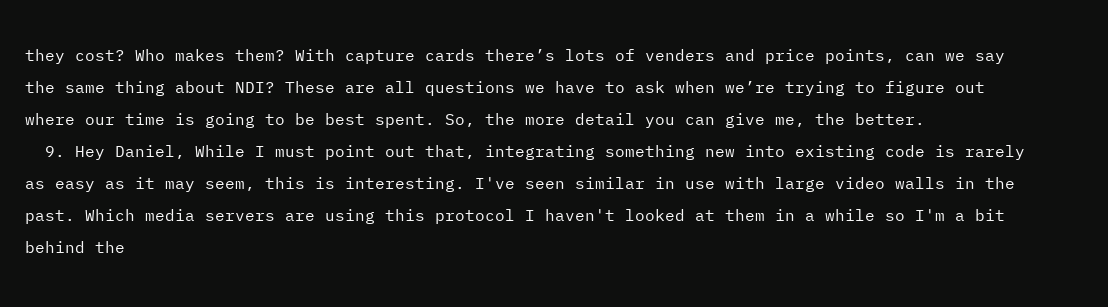they cost? Who makes them? With capture cards there’s lots of venders and price points, can we say the same thing about NDI? These are all questions we have to ask when we’re trying to figure out where our time is going to be best spent. So, the more detail you can give me, the better.
  9. Hey Daniel, While I must point out that, integrating something new into existing code is rarely as easy as it may seem, this is interesting. I've seen similar in use with large video walls in the past. Which media servers are using this protocol I haven't looked at them in a while so I'm a bit behind the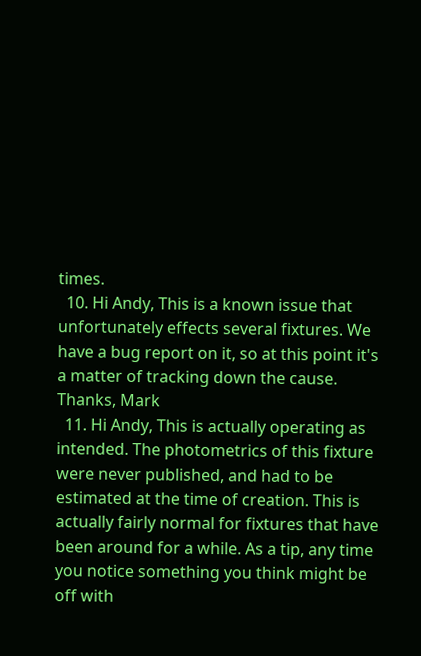times.
  10. Hi Andy, This is a known issue that unfortunately effects several fixtures. We have a bug report on it, so at this point it's a matter of tracking down the cause. Thanks, Mark
  11. Hi Andy, This is actually operating as intended. The photometrics of this fixture were never published, and had to be estimated at the time of creation. This is actually fairly normal for fixtures that have been around for a while. As a tip, any time you notice something you think might be off with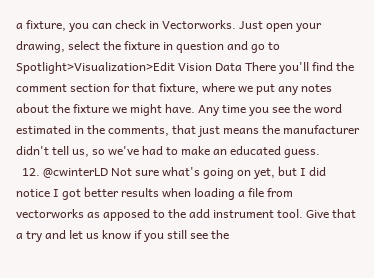a fixture, you can check in Vectorworks. Just open your drawing, select the fixture in question and go to Spotlight>Visualization>Edit Vision Data There you'll find the comment section for that fixture, where we put any notes about the fixture we might have. Any time you see the word estimated in the comments, that just means the manufacturer didn't tell us, so we've had to make an educated guess.
  12. @cwinterLD Not sure what's going on yet, but I did notice I got better results when loading a file from vectorworks as apposed to the add instrument tool. Give that a try and let us know if you still see the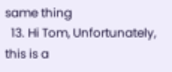same thing
  13. Hi Tom, Unfortunately, this is a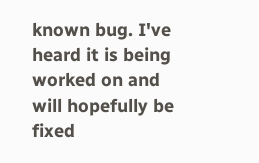known bug. I've heard it is being worked on and will hopefully be fixed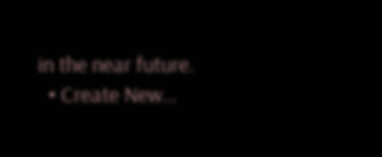in the near future.
  • Create New...